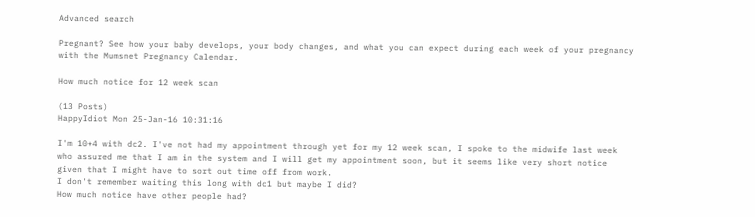Advanced search

Pregnant? See how your baby develops, your body changes, and what you can expect during each week of your pregnancy with the Mumsnet Pregnancy Calendar.

How much notice for 12 week scan

(13 Posts)
HappyIdiot Mon 25-Jan-16 10:31:16

I'm 10+4 with dc2. I've not had my appointment through yet for my 12 week scan, I spoke to the midwife last week who assured me that I am in the system and I will get my appointment soon, but it seems like very short notice given that I might have to sort out time off from work.
I don't remember waiting this long with dc1 but maybe I did?
How much notice have other people had?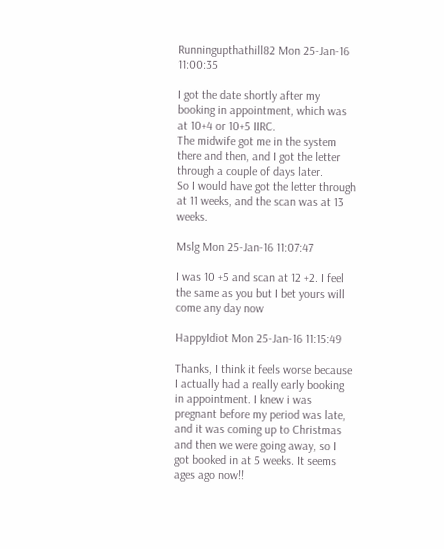Runningupthathill82 Mon 25-Jan-16 11:00:35

I got the date shortly after my booking in appointment, which was at 10+4 or 10+5 IIRC.
The midwife got me in the system there and then, and I got the letter through a couple of days later.
So I would have got the letter through at 11 weeks, and the scan was at 13 weeks.

Mslg Mon 25-Jan-16 11:07:47

I was 10 +5 and scan at 12 +2. I feel the same as you but I bet yours will come any day now

HappyIdiot Mon 25-Jan-16 11:15:49

Thanks, I think it feels worse because I actually had a really early booking in appointment. I knew i was pregnant before my period was late, and it was coming up to Christmas and then we were going away, so I got booked in at 5 weeks. It seems ages ago now!!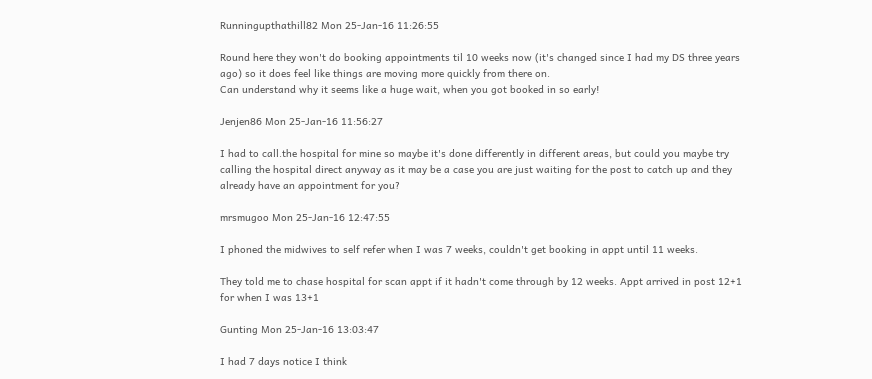Runningupthathill82 Mon 25-Jan-16 11:26:55

Round here they won't do booking appointments til 10 weeks now (it's changed since I had my DS three years ago) so it does feel like things are moving more quickly from there on.
Can understand why it seems like a huge wait, when you got booked in so early!

Jenjen86 Mon 25-Jan-16 11:56:27

I had to call.the hospital for mine so maybe it's done differently in different areas, but could you maybe try calling the hospital direct anyway as it may be a case you are just waiting for the post to catch up and they already have an appointment for you?

mrsmugoo Mon 25-Jan-16 12:47:55

I phoned the midwives to self refer when I was 7 weeks, couldn't get booking in appt until 11 weeks.

They told me to chase hospital for scan appt if it hadn't come through by 12 weeks. Appt arrived in post 12+1 for when I was 13+1

Gunting Mon 25-Jan-16 13:03:47

I had 7 days notice I think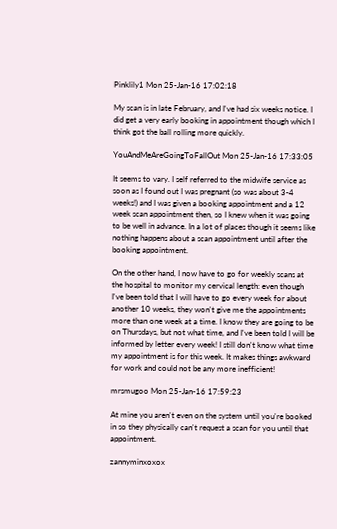Pinklily1 Mon 25-Jan-16 17:02:18

My scan is in late February, and I've had six weeks notice. I did get a very early booking in appointment though which I think got the ball rolling more quickly.

YouAndMeAreGoingToFallOut Mon 25-Jan-16 17:33:05

It seems to vary. I self referred to the midwife service as soon as I found out I was pregnant (so was about 3-4 weeks!) and I was given a booking appointment and a 12 week scan appointment then, so I knew when it was going to be well in advance. In a lot of places though it seems like nothing happens about a scan appointment until after the booking appointment.

On the other hand, I now have to go for weekly scans at the hospital to monitor my cervical length: even though I've been told that I will have to go every week for about another 10 weeks, they won't give me the appointments more than one week at a time. I know they are going to be on Thursdays, but not what time, and I've been told I will be informed by letter every week! I still don't know what time my appointment is for this week. It makes things awkward for work and could not be any more inefficient!

mrsmugoo Mon 25-Jan-16 17:59:23

At mine you aren't even on the system until you're booked in so they physically can't request a scan for you until that appointment.

zannyminxoxox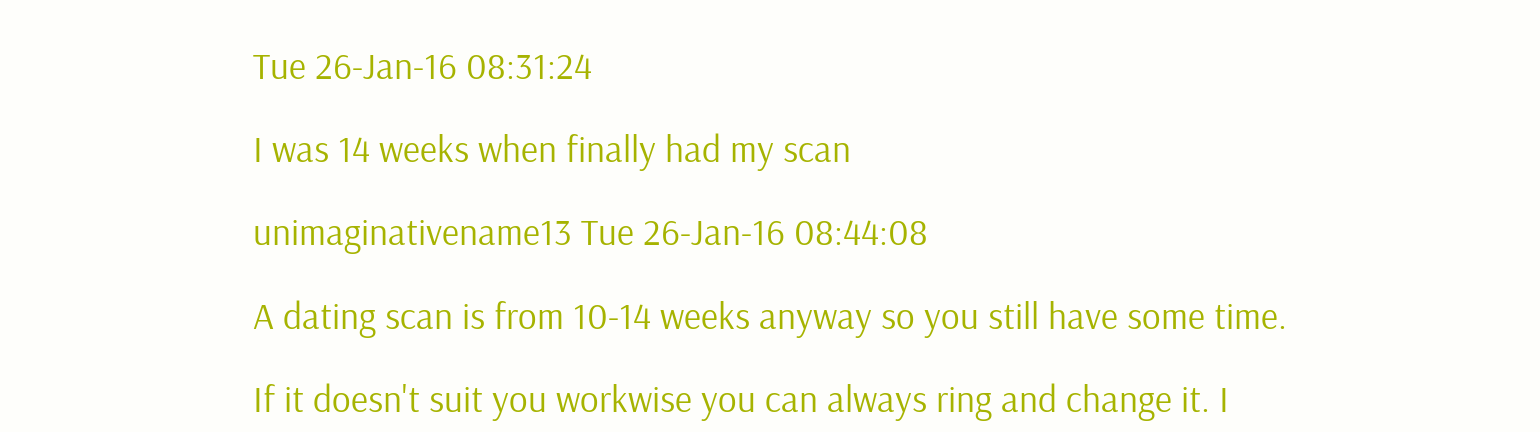Tue 26-Jan-16 08:31:24

I was 14 weeks when finally had my scan

unimaginativename13 Tue 26-Jan-16 08:44:08

A dating scan is from 10-14 weeks anyway so you still have some time.

If it doesn't suit you workwise you can always ring and change it. I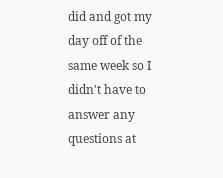did and got my day off of the same week so I didn't have to answer any questions at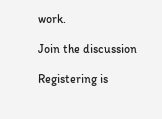work.

Join the discussion

Registering is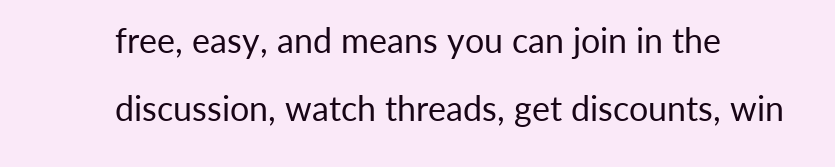free, easy, and means you can join in the discussion, watch threads, get discounts, win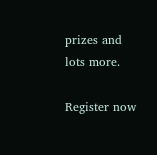prizes and lots more.

Register now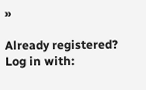»

Already registered? Log in with: